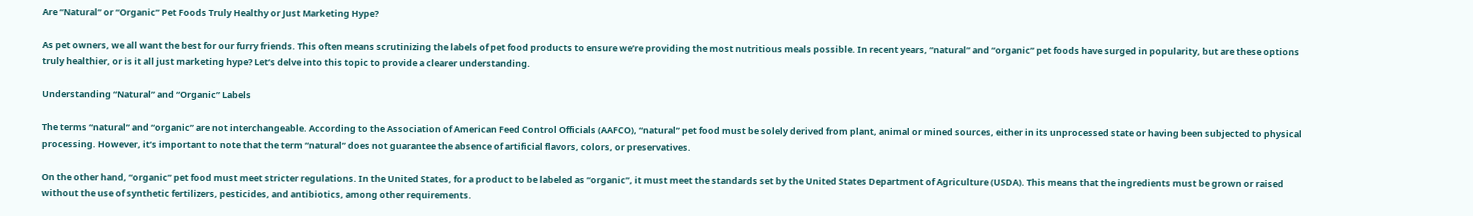Are “Natural” or “Organic” Pet Foods Truly Healthy or Just Marketing Hype?

As pet owners, we all want the best for our furry friends. This often means scrutinizing the labels of pet food products to ensure we’re providing the most nutritious meals possible. In recent years, “natural” and “organic” pet foods have surged in popularity, but are these options truly healthier, or is it all just marketing hype? Let’s delve into this topic to provide a clearer understanding.

Understanding “Natural” and “Organic” Labels

The terms “natural” and “organic” are not interchangeable. According to the Association of American Feed Control Officials (AAFCO), “natural” pet food must be solely derived from plant, animal or mined sources, either in its unprocessed state or having been subjected to physical processing. However, it’s important to note that the term “natural” does not guarantee the absence of artificial flavors, colors, or preservatives.

On the other hand, “organic” pet food must meet stricter regulations. In the United States, for a product to be labeled as “organic”, it must meet the standards set by the United States Department of Agriculture (USDA). This means that the ingredients must be grown or raised without the use of synthetic fertilizers, pesticides, and antibiotics, among other requirements.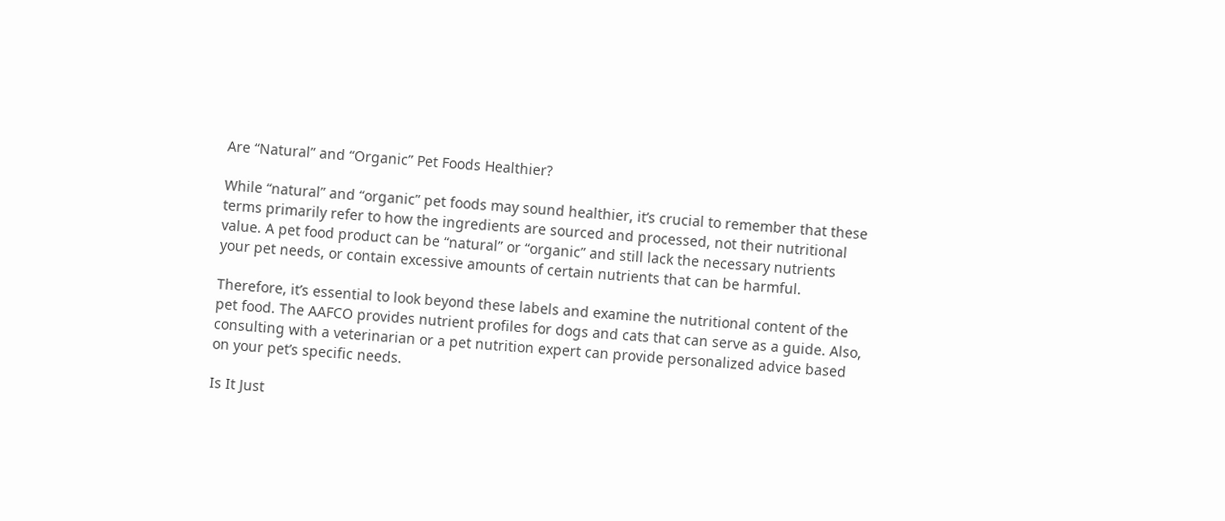Are “Natural” and “Organic” Pet Foods Healthier?

While “natural” and “organic” pet foods may sound healthier, it’s crucial to remember that these terms primarily refer to how the ingredients are sourced and processed, not their nutritional value. A pet food product can be “natural” or “organic” and still lack the necessary nutrients your pet needs, or contain excessive amounts of certain nutrients that can be harmful.

Therefore, it’s essential to look beyond these labels and examine the nutritional content of the pet food. The AAFCO provides nutrient profiles for dogs and cats that can serve as a guide. Also, consulting with a veterinarian or a pet nutrition expert can provide personalized advice based on your pet’s specific needs.

Is It Just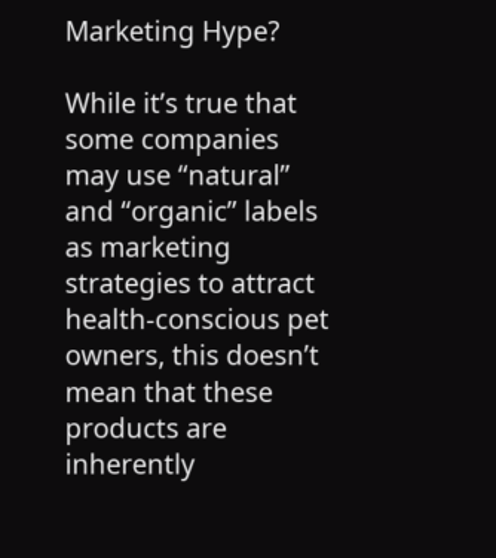Marketing Hype?

While it’s true that some companies may use “natural” and “organic” labels as marketing strategies to attract health-conscious pet owners, this doesn’t mean that these products are inherently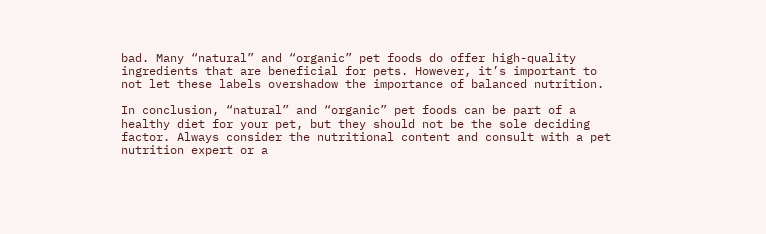bad. Many “natural” and “organic” pet foods do offer high-quality ingredients that are beneficial for pets. However, it’s important to not let these labels overshadow the importance of balanced nutrition.

In conclusion, “natural” and “organic” pet foods can be part of a healthy diet for your pet, but they should not be the sole deciding factor. Always consider the nutritional content and consult with a pet nutrition expert or a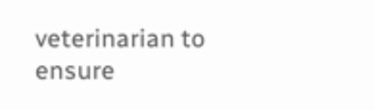veterinarian to ensure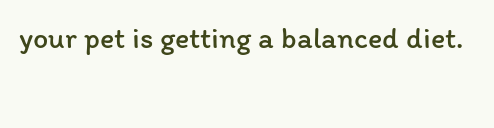your pet is getting a balanced diet.